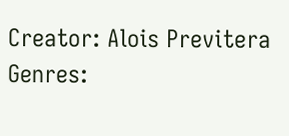Creator: Alois Previtera
Genres: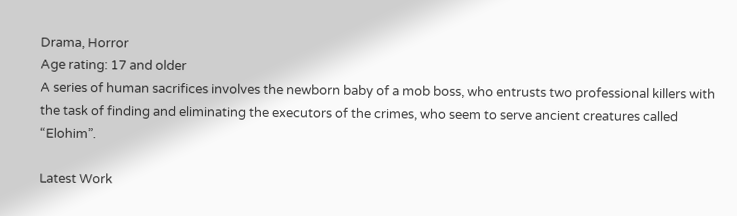Drama, Horror
Age rating: 17 and older
A series of human sacrifices involves the newborn baby of a mob boss, who entrusts two professional killers with the task of finding and eliminating the executors of the crimes, who seem to serve ancient creatures called “Elohim”.

Latest Work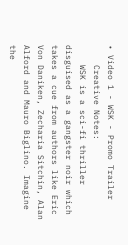• Video 1 - WSK - Promo Trailer
    Creative Notes:
    WSK is a sci-fi thriller disguised as a gangster noir which takes a cue from authors like Eric Von Daniken, Zecharia Sitchin, Alan Alford and Mauro Biglino. Imagine the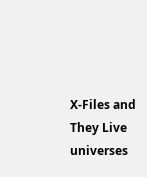X-Files and They Live universes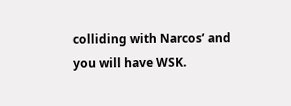colliding with Narcos’ and you will have WSK.